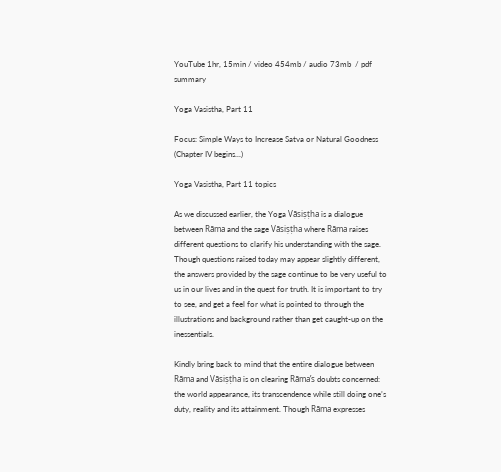YouTube 1hr, 15min / video 454mb / audio 73mb  / pdf summary

Yoga Vasistha, Part 11

Focus: Simple Ways to Increase Satva or Natural Goodness (Chapter IV begins...)

Yoga Vasistha, Part 11 topics

As we discussed earlier, the Yoga Vāsiṣṭha is a dialogue between Rāma and the sage Vāsiṣṭha where Rāma raises different questions to clarify his understanding with the sage. Though questions raised today may appear slightly different, the answers provided by the sage continue to be very useful to us in our lives and in the quest for truth. It is important to try to see, and get a feel for what is pointed to through the illustrations and background rather than get caught-up on the inessentials.

Kindly bring back to mind that the entire dialogue between Rāma and Vāsiṣṭha is on clearing Rāma’s doubts concerned: the world appearance, its transcendence while still doing one’s duty, reality and its attainment. Though Rāma expresses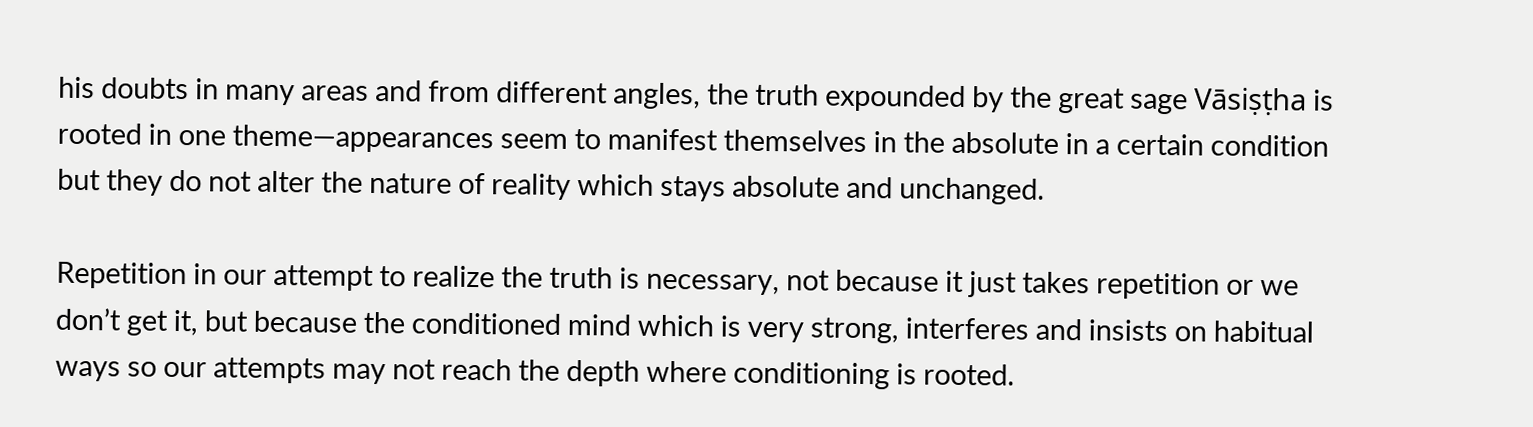his doubts in many areas and from different angles, the truth expounded by the great sage Vāsiṣṭha is rooted in one theme—appearances seem to manifest themselves in the absolute in a certain condition but they do not alter the nature of reality which stays absolute and unchanged.

Repetition in our attempt to realize the truth is necessary, not because it just takes repetition or we don’t get it, but because the conditioned mind which is very strong, interferes and insists on habitual ways so our attempts may not reach the depth where conditioning is rooted.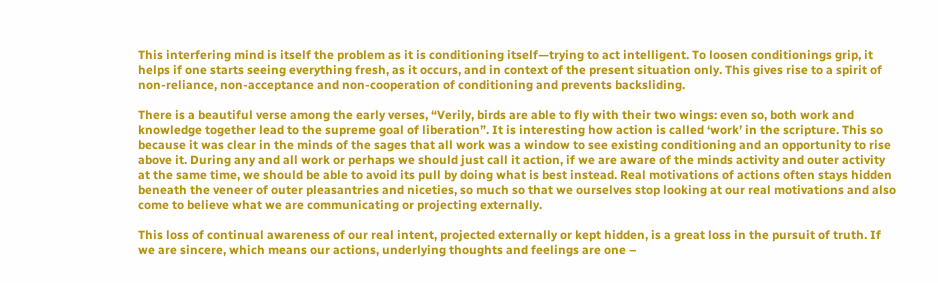This interfering mind is itself the problem as it is conditioning itself—trying to act intelligent. To loosen conditionings grip, it helps if one starts seeing everything fresh, as it occurs, and in context of the present situation only. This gives rise to a spirit of non-reliance, non-acceptance and non-cooperation of conditioning and prevents backsliding.

There is a beautiful verse among the early verses, “Verily, birds are able to fly with their two wings: even so, both work and knowledge together lead to the supreme goal of liberation”. It is interesting how action is called ‘work’ in the scripture. This so because it was clear in the minds of the sages that all work was a window to see existing conditioning and an opportunity to rise above it. During any and all work or perhaps we should just call it action, if we are aware of the minds activity and outer activity at the same time, we should be able to avoid its pull by doing what is best instead. Real motivations of actions often stays hidden beneath the veneer of outer pleasantries and niceties, so much so that we ourselves stop looking at our real motivations and also come to believe what we are communicating or projecting externally.

This loss of continual awareness of our real intent, projected externally or kept hidden, is a great loss in the pursuit of truth. If we are sincere, which means our actions, underlying thoughts and feelings are one –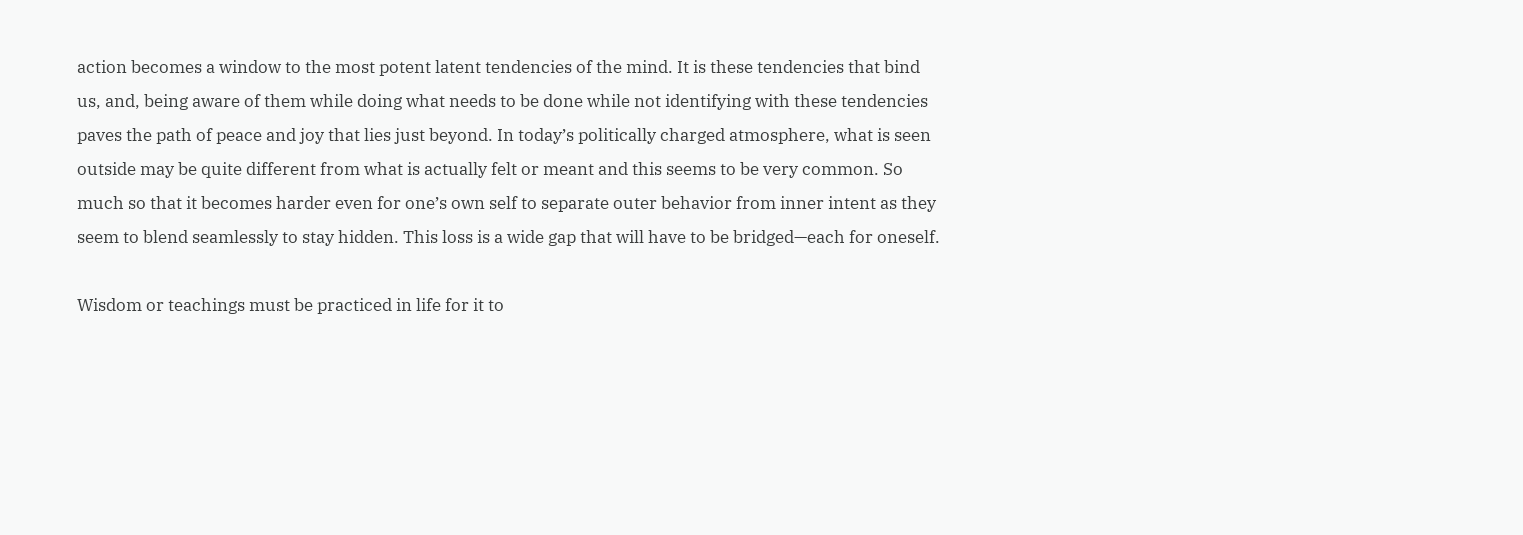action becomes a window to the most potent latent tendencies of the mind. It is these tendencies that bind us, and, being aware of them while doing what needs to be done while not identifying with these tendencies paves the path of peace and joy that lies just beyond. In today’s politically charged atmosphere, what is seen outside may be quite different from what is actually felt or meant and this seems to be very common. So much so that it becomes harder even for one’s own self to separate outer behavior from inner intent as they seem to blend seamlessly to stay hidden. This loss is a wide gap that will have to be bridged—each for oneself.

Wisdom or teachings must be practiced in life for it to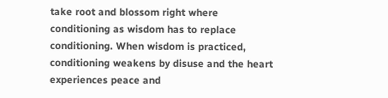take root and blossom right where conditioning as wisdom has to replace conditioning. When wisdom is practiced, conditioning weakens by disuse and the heart experiences peace and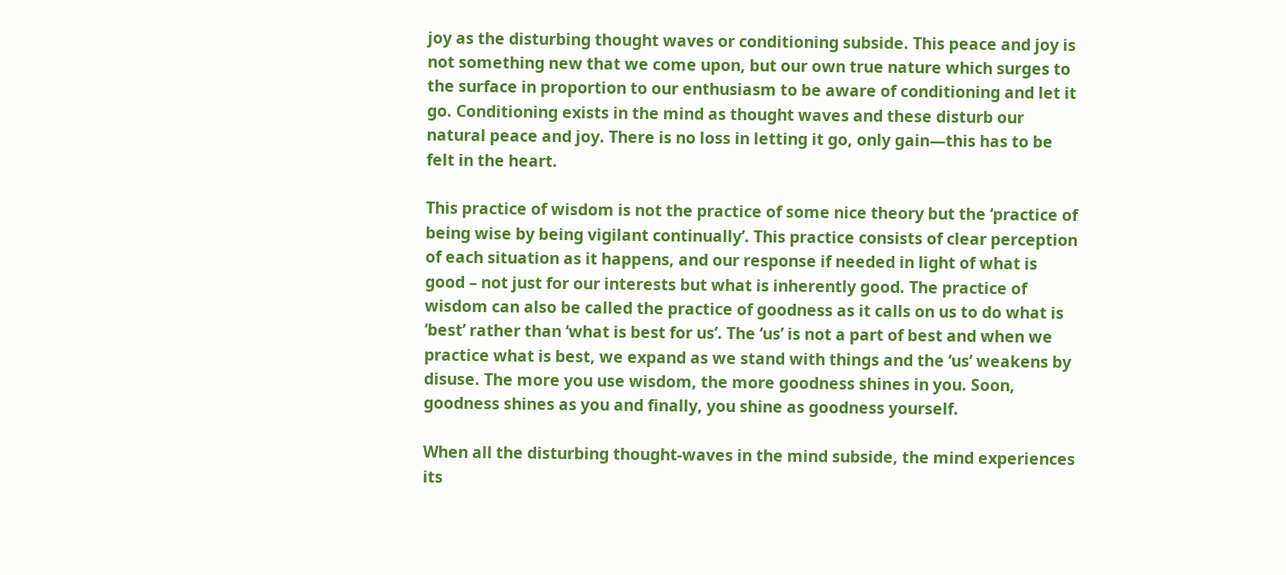joy as the disturbing thought waves or conditioning subside. This peace and joy is not something new that we come upon, but our own true nature which surges to the surface in proportion to our enthusiasm to be aware of conditioning and let it go. Conditioning exists in the mind as thought waves and these disturb our natural peace and joy. There is no loss in letting it go, only gain—this has to be felt in the heart.

This practice of wisdom is not the practice of some nice theory but the ‘practice of being wise by being vigilant continually’. This practice consists of clear perception of each situation as it happens, and our response if needed in light of what is good – not just for our interests but what is inherently good. The practice of wisdom can also be called the practice of goodness as it calls on us to do what is ‘best’ rather than ‘what is best for us’. The ‘us’ is not a part of best and when we practice what is best, we expand as we stand with things and the ‘us’ weakens by disuse. The more you use wisdom, the more goodness shines in you. Soon, goodness shines as you and finally, you shine as goodness yourself.

When all the disturbing thought-waves in the mind subside, the mind experiences its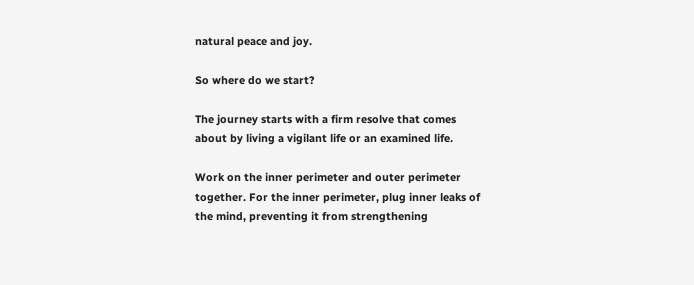natural peace and joy.

So where do we start?

The journey starts with a firm resolve that comes about by living a vigilant life or an examined life.

Work on the inner perimeter and outer perimeter together. For the inner perimeter, plug inner leaks of the mind, preventing it from strengthening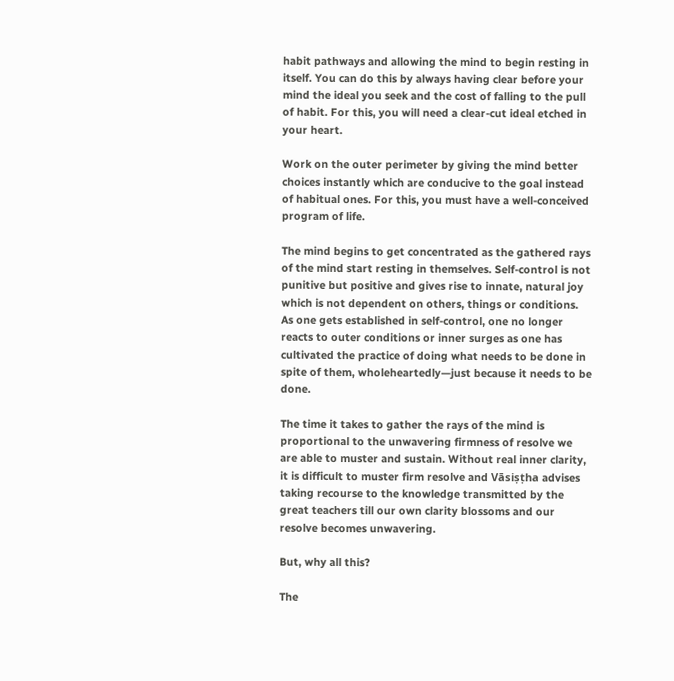habit pathways and allowing the mind to begin resting in itself. You can do this by always having clear before your mind the ideal you seek and the cost of falling to the pull of habit. For this, you will need a clear-cut ideal etched in your heart.

Work on the outer perimeter by giving the mind better choices instantly which are conducive to the goal instead of habitual ones. For this, you must have a well-conceived program of life.

The mind begins to get concentrated as the gathered rays of the mind start resting in themselves. Self-control is not punitive but positive and gives rise to innate, natural joy which is not dependent on others, things or conditions. As one gets established in self-control, one no longer reacts to outer conditions or inner surges as one has cultivated the practice of doing what needs to be done in spite of them, wholeheartedly—just because it needs to be done.

The time it takes to gather the rays of the mind is proportional to the unwavering firmness of resolve we are able to muster and sustain. Without real inner clarity, it is difficult to muster firm resolve and Vāsiṣṭha advises taking recourse to the knowledge transmitted by the great teachers till our own clarity blossoms and our resolve becomes unwavering.

But, why all this?

The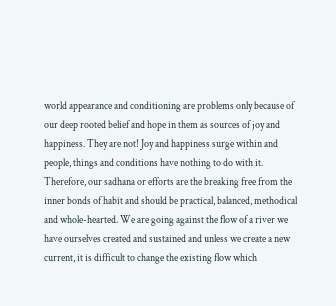world appearance and conditioning are problems only because of our deep rooted belief and hope in them as sources of joy and happiness. They are not! Joy and happiness surge within and people, things and conditions have nothing to do with it. Therefore, our sadhana or efforts are the breaking free from the inner bonds of habit and should be practical, balanced, methodical and whole-hearted. We are going against the flow of a river we have ourselves created and sustained and unless we create a new current, it is difficult to change the existing flow which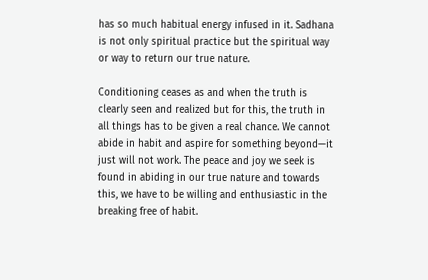has so much habitual energy infused in it. Sadhana is not only spiritual practice but the spiritual way or way to return our true nature.

Conditioning ceases as and when the truth is clearly seen and realized but for this, the truth in all things has to be given a real chance. We cannot abide in habit and aspire for something beyond—it just will not work. The peace and joy we seek is found in abiding in our true nature and towards this, we have to be willing and enthusiastic in the breaking free of habit.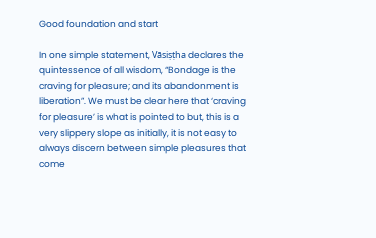Good foundation and start

In one simple statement, Vāsiṣṭha declares the quintessence of all wisdom, “Bondage is the craving for pleasure; and its abandonment is liberation”. We must be clear here that ‘craving for pleasure’ is what is pointed to but, this is a very slippery slope as initially, it is not easy to always discern between simple pleasures that come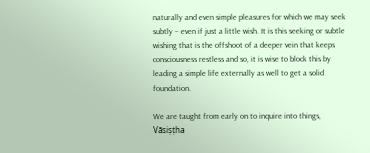naturally and even simple pleasures for which we may seek subtly – even if just a little wish. It is this seeking or subtle wishing that is the offshoot of a deeper vein that keeps consciousness restless and so, it is wise to block this by leading a simple life externally as well to get a solid foundation.

We are taught from early on to inquire into things, Vāsiṣṭha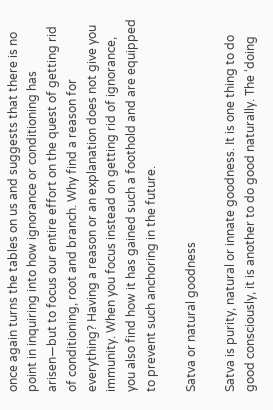once again turns the tables on us and suggests that there is no point in inquiring into how ignorance or conditioning has arisen—but to focus our entire effort on the quest of getting rid of conditioning, root and branch. Why find a reason for everything? Having a reason or an explanation does not give you immunity. When you focus instead on getting rid of ignorance, you also find how it has gained such a foothold and are equipped to prevent such anchoring in the future.

Satva or natural goodness

Satva is purity, natural or innate goodness. It is one thing to do good consciously, it is another to do good naturally. The ‘doing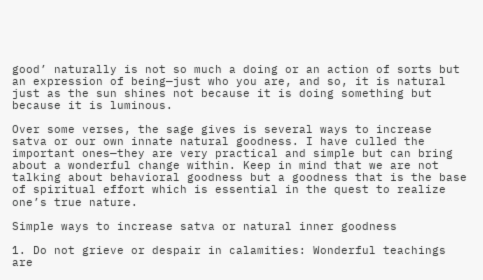good’ naturally is not so much a doing or an action of sorts but an expression of being—just who you are, and so, it is natural just as the sun shines not because it is doing something but because it is luminous.

Over some verses, the sage gives is several ways to increase satva or our own innate natural goodness. I have culled the important ones—they are very practical and simple but can bring about a wonderful change within. Keep in mind that we are not talking about behavioral goodness but a goodness that is the base of spiritual effort which is essential in the quest to realize one’s true nature.

Simple ways to increase satva or natural inner goodness

1. Do not grieve or despair in calamities: Wonderful teachings are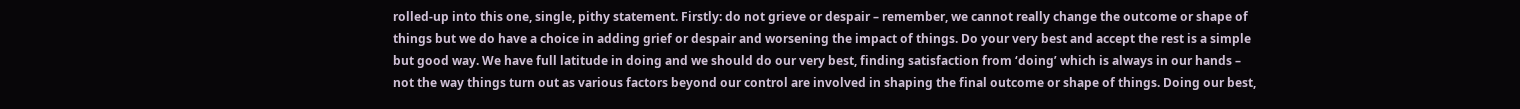rolled-up into this one, single, pithy statement. Firstly: do not grieve or despair – remember, we cannot really change the outcome or shape of things but we do have a choice in adding grief or despair and worsening the impact of things. Do your very best and accept the rest is a simple but good way. We have full latitude in doing and we should do our very best, finding satisfaction from ‘doing’ which is always in our hands – not the way things turn out as various factors beyond our control are involved in shaping the final outcome or shape of things. Doing our best,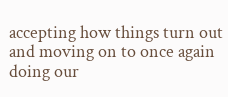accepting how things turn out and moving on to once again doing our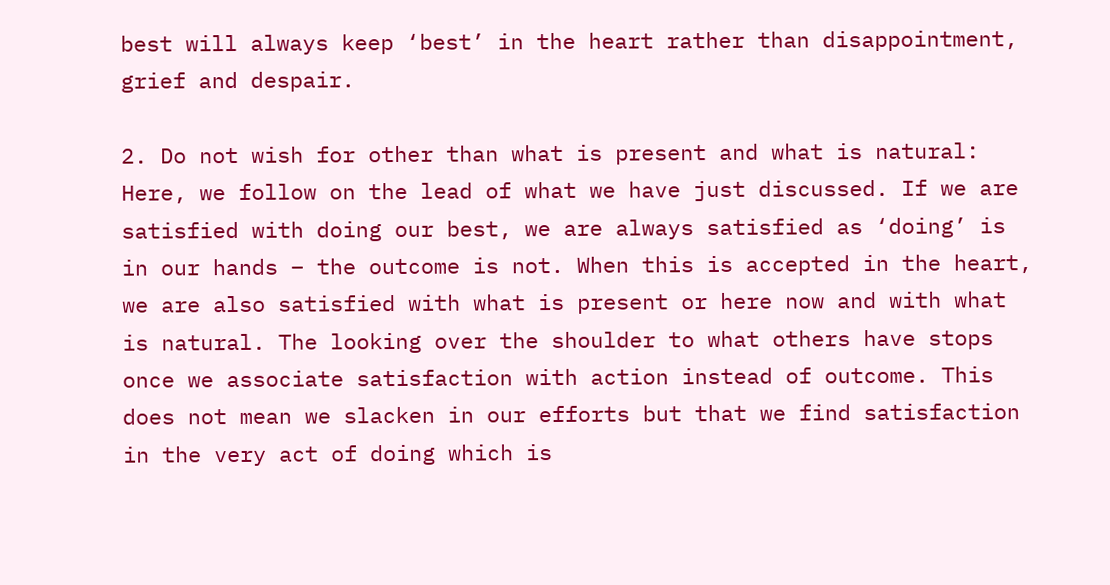best will always keep ‘best’ in the heart rather than disappointment, grief and despair.

2. Do not wish for other than what is present and what is natural: Here, we follow on the lead of what we have just discussed. If we are satisfied with doing our best, we are always satisfied as ‘doing’ is in our hands – the outcome is not. When this is accepted in the heart, we are also satisfied with what is present or here now and with what is natural. The looking over the shoulder to what others have stops once we associate satisfaction with action instead of outcome. This does not mean we slacken in our efforts but that we find satisfaction in the very act of doing which is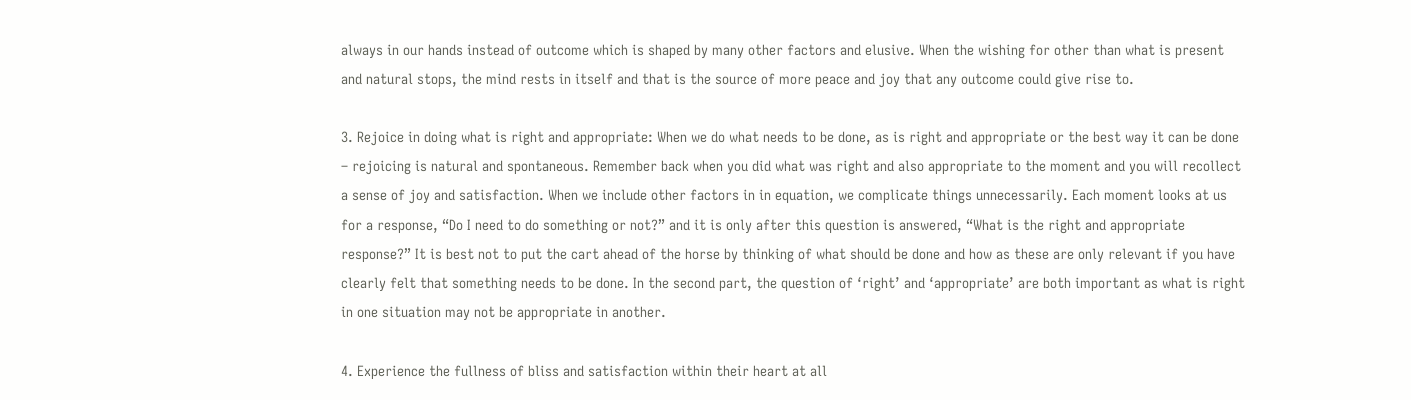always in our hands instead of outcome which is shaped by many other factors and elusive. When the wishing for other than what is present and natural stops, the mind rests in itself and that is the source of more peace and joy that any outcome could give rise to.

3. Rejoice in doing what is right and appropriate: When we do what needs to be done, as is right and appropriate or the best way it can be done – rejoicing is natural and spontaneous. Remember back when you did what was right and also appropriate to the moment and you will recollect a sense of joy and satisfaction. When we include other factors in in equation, we complicate things unnecessarily. Each moment looks at us for a response, “Do I need to do something or not?” and it is only after this question is answered, “What is the right and appropriate response?” It is best not to put the cart ahead of the horse by thinking of what should be done and how as these are only relevant if you have clearly felt that something needs to be done. In the second part, the question of ‘right’ and ‘appropriate’ are both important as what is right in one situation may not be appropriate in another.

4. Experience the fullness of bliss and satisfaction within their heart at all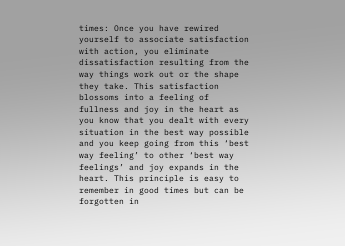times: Once you have rewired yourself to associate satisfaction with action, you eliminate dissatisfaction resulting from the way things work out or the shape they take. This satisfaction blossoms into a feeling of fullness and joy in the heart as you know that you dealt with every situation in the best way possible and you keep going from this ‘best way feeling’ to other ‘best way feelings’ and joy expands in the heart. This principle is easy to remember in good times but can be forgotten in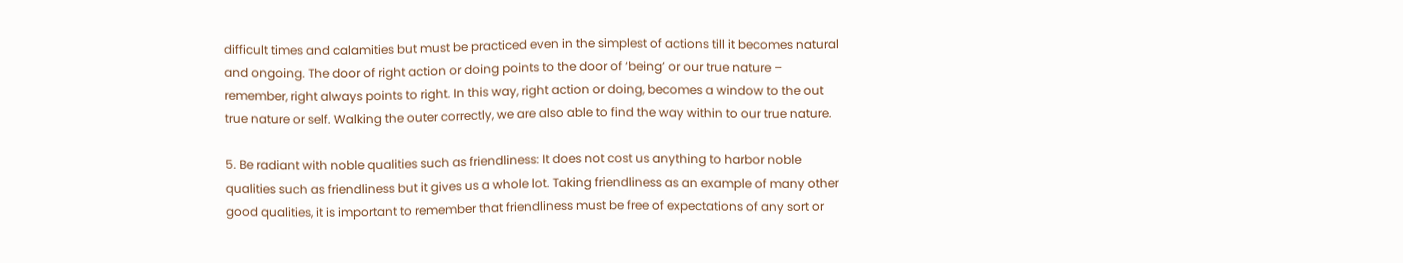difficult times and calamities but must be practiced even in the simplest of actions till it becomes natural and ongoing. The door of right action or doing points to the door of ‘being’ or our true nature – remember, right always points to right. In this way, right action or doing, becomes a window to the out true nature or self. Walking the outer correctly, we are also able to find the way within to our true nature.

5. Be radiant with noble qualities such as friendliness: It does not cost us anything to harbor noble qualities such as friendliness but it gives us a whole lot. Taking friendliness as an example of many other good qualities, it is important to remember that friendliness must be free of expectations of any sort or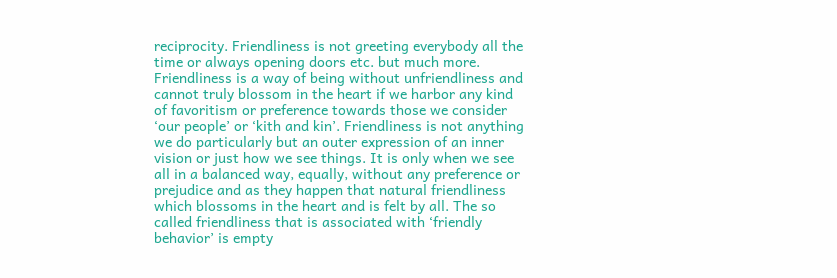reciprocity. Friendliness is not greeting everybody all the time or always opening doors etc. but much more. Friendliness is a way of being without unfriendliness and cannot truly blossom in the heart if we harbor any kind of favoritism or preference towards those we consider ‘our people’ or ‘kith and kin’. Friendliness is not anything we do particularly but an outer expression of an inner vision or just how we see things. It is only when we see all in a balanced way, equally, without any preference or prejudice and as they happen that natural friendliness which blossoms in the heart and is felt by all. The so called friendliness that is associated with ‘friendly behavior’ is empty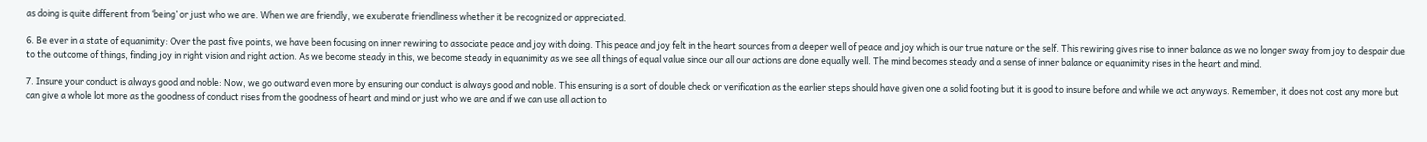as doing is quite different from ‘being’ or just who we are. When we are friendly, we exuberate friendliness whether it be recognized or appreciated.

6. Be ever in a state of equanimity: Over the past five points, we have been focusing on inner rewiring to associate peace and joy with doing. This peace and joy felt in the heart sources from a deeper well of peace and joy which is our true nature or the self. This rewiring gives rise to inner balance as we no longer sway from joy to despair due to the outcome of things, finding joy in right vision and right action. As we become steady in this, we become steady in equanimity as we see all things of equal value since our all our actions are done equally well. The mind becomes steady and a sense of inner balance or equanimity rises in the heart and mind.

7. Insure your conduct is always good and noble: Now, we go outward even more by ensuring our conduct is always good and noble. This ensuring is a sort of double check or verification as the earlier steps should have given one a solid footing but it is good to insure before and while we act anyways. Remember, it does not cost any more but can give a whole lot more as the goodness of conduct rises from the goodness of heart and mind or just who we are and if we can use all action to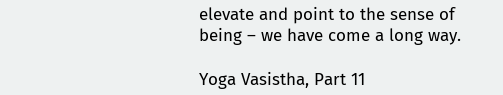elevate and point to the sense of being – we have come a long way.

Yoga Vasistha, Part 11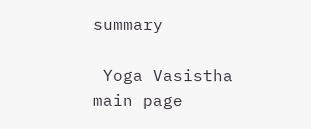summary

 Yoga Vasistha main page